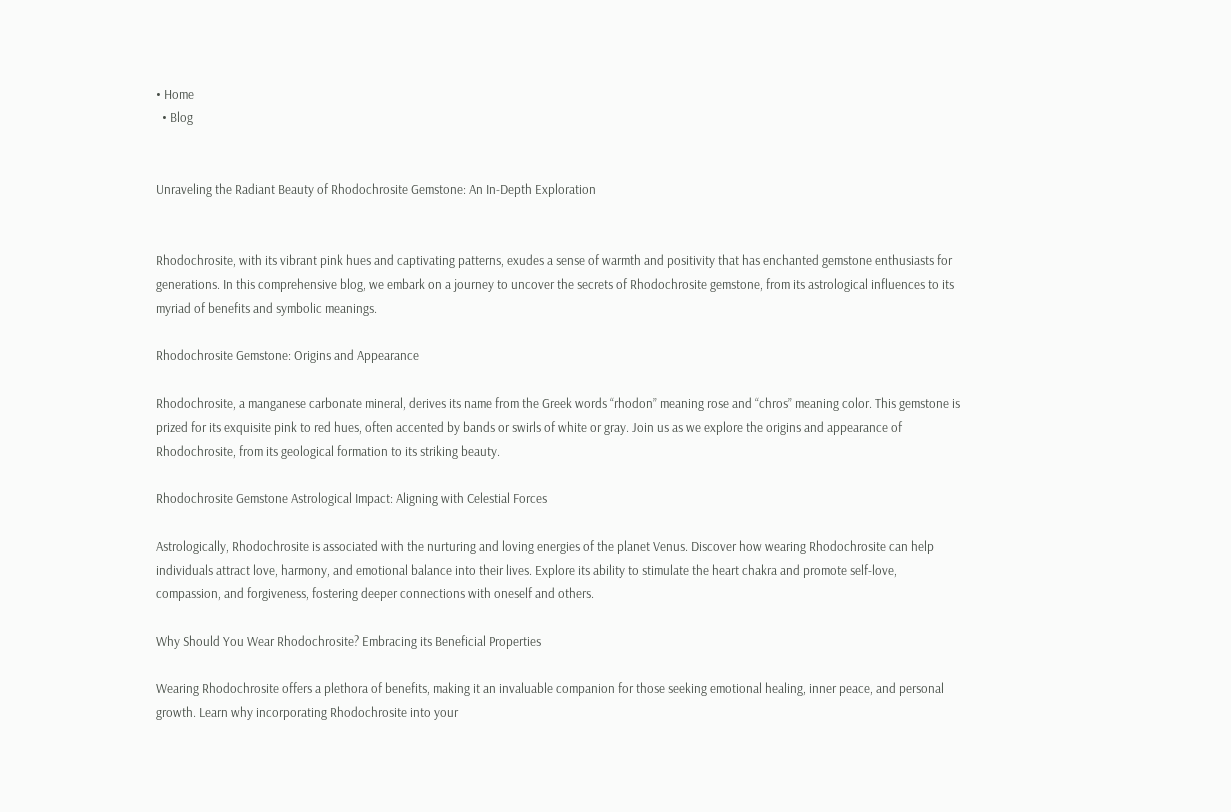• Home
  • Blog


Unraveling the Radiant Beauty of Rhodochrosite Gemstone: An In-Depth Exploration


Rhodochrosite, with its vibrant pink hues and captivating patterns, exudes a sense of warmth and positivity that has enchanted gemstone enthusiasts for generations. In this comprehensive blog, we embark on a journey to uncover the secrets of Rhodochrosite gemstone, from its astrological influences to its myriad of benefits and symbolic meanings.

Rhodochrosite Gemstone: Origins and Appearance

Rhodochrosite, a manganese carbonate mineral, derives its name from the Greek words “rhodon” meaning rose and “chros” meaning color. This gemstone is prized for its exquisite pink to red hues, often accented by bands or swirls of white or gray. Join us as we explore the origins and appearance of Rhodochrosite, from its geological formation to its striking beauty.

Rhodochrosite Gemstone Astrological Impact: Aligning with Celestial Forces

Astrologically, Rhodochrosite is associated with the nurturing and loving energies of the planet Venus. Discover how wearing Rhodochrosite can help individuals attract love, harmony, and emotional balance into their lives. Explore its ability to stimulate the heart chakra and promote self-love, compassion, and forgiveness, fostering deeper connections with oneself and others.

Why Should You Wear Rhodochrosite? Embracing its Beneficial Properties

Wearing Rhodochrosite offers a plethora of benefits, making it an invaluable companion for those seeking emotional healing, inner peace, and personal growth. Learn why incorporating Rhodochrosite into your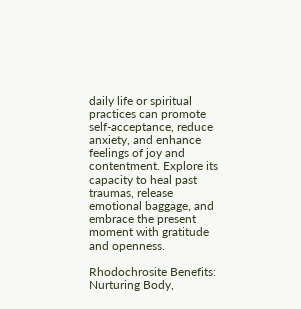daily life or spiritual practices can promote self-acceptance, reduce anxiety, and enhance feelings of joy and contentment. Explore its capacity to heal past traumas, release emotional baggage, and embrace the present moment with gratitude and openness.

Rhodochrosite Benefits: Nurturing Body,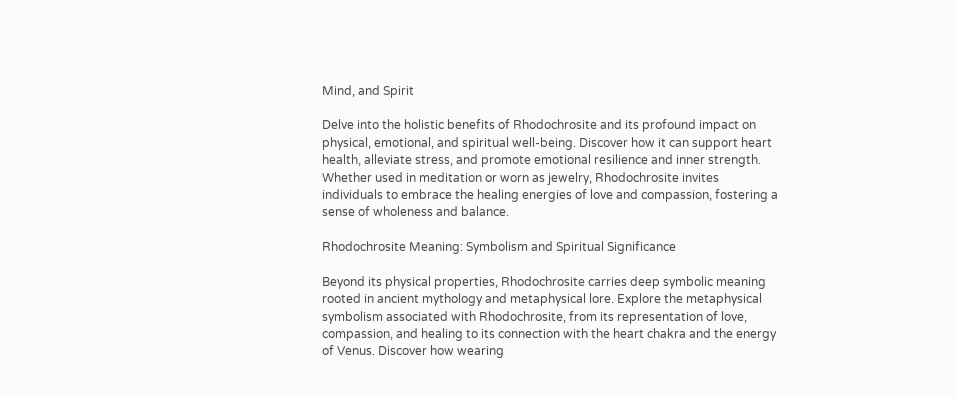Mind, and Spirit

Delve into the holistic benefits of Rhodochrosite and its profound impact on physical, emotional, and spiritual well-being. Discover how it can support heart health, alleviate stress, and promote emotional resilience and inner strength. Whether used in meditation or worn as jewelry, Rhodochrosite invites individuals to embrace the healing energies of love and compassion, fostering a sense of wholeness and balance.

Rhodochrosite Meaning: Symbolism and Spiritual Significance

Beyond its physical properties, Rhodochrosite carries deep symbolic meaning rooted in ancient mythology and metaphysical lore. Explore the metaphysical symbolism associated with Rhodochrosite, from its representation of love, compassion, and healing to its connection with the heart chakra and the energy of Venus. Discover how wearing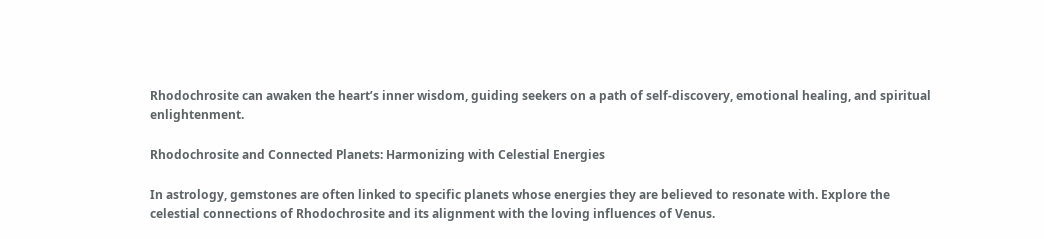Rhodochrosite can awaken the heart’s inner wisdom, guiding seekers on a path of self-discovery, emotional healing, and spiritual enlightenment.

Rhodochrosite and Connected Planets: Harmonizing with Celestial Energies

In astrology, gemstones are often linked to specific planets whose energies they are believed to resonate with. Explore the celestial connections of Rhodochrosite and its alignment with the loving influences of Venus.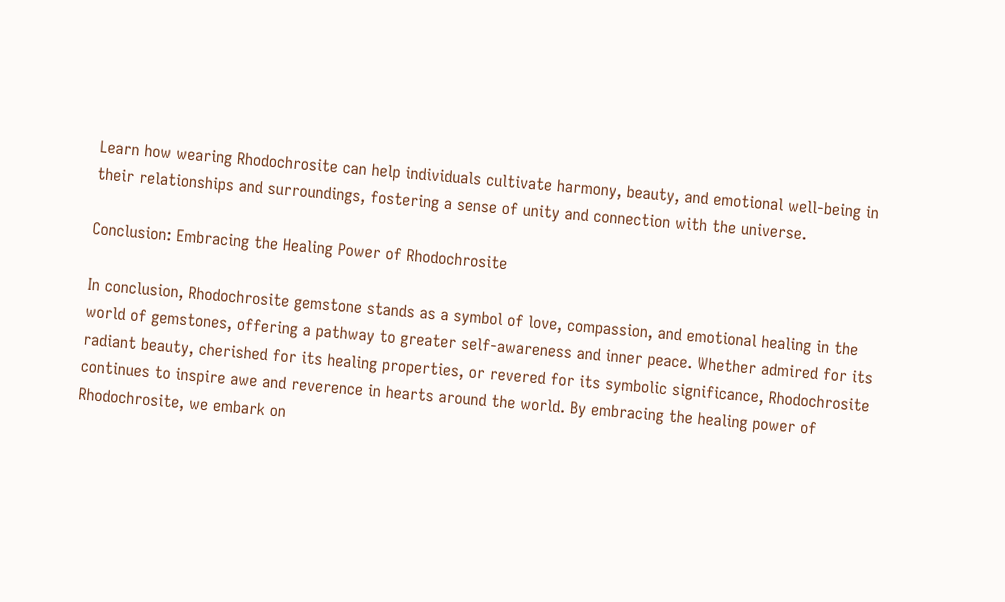Learn how wearing Rhodochrosite can help individuals cultivate harmony, beauty, and emotional well-being in their relationships and surroundings, fostering a sense of unity and connection with the universe.

Conclusion: Embracing the Healing Power of Rhodochrosite

In conclusion, Rhodochrosite gemstone stands as a symbol of love, compassion, and emotional healing in the world of gemstones, offering a pathway to greater self-awareness and inner peace. Whether admired for its radiant beauty, cherished for its healing properties, or revered for its symbolic significance, Rhodochrosite continues to inspire awe and reverence in hearts around the world. By embracing the healing power of Rhodochrosite, we embark on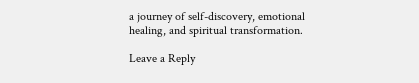a journey of self-discovery, emotional healing, and spiritual transformation.

Leave a Reply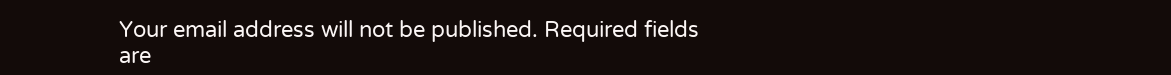Your email address will not be published. Required fields are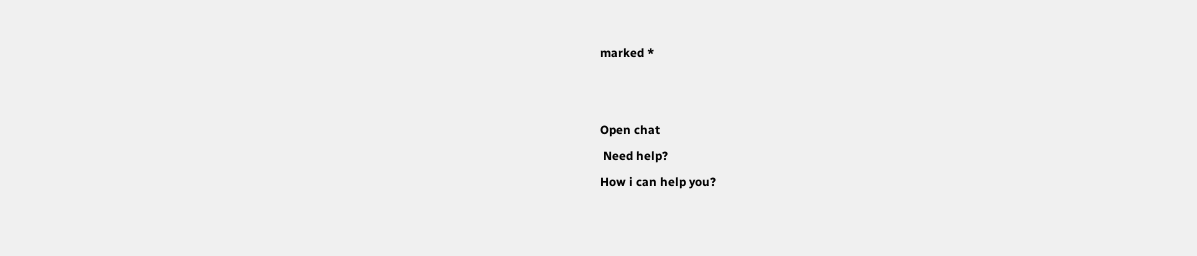marked *


Open chat
 Need help?
How i can help you?